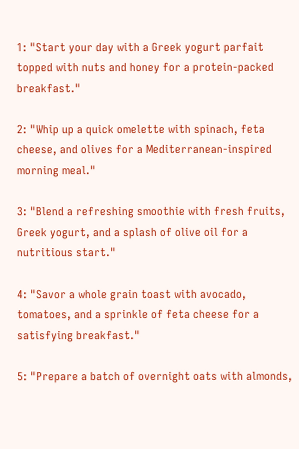1: "Start your day with a Greek yogurt parfait topped with nuts and honey for a protein-packed breakfast."

2: "Whip up a quick omelette with spinach, feta cheese, and olives for a Mediterranean-inspired morning meal."

3: "Blend a refreshing smoothie with fresh fruits, Greek yogurt, and a splash of olive oil for a nutritious start."

4: "Savor a whole grain toast with avocado, tomatoes, and a sprinkle of feta cheese for a satisfying breakfast."

5: "Prepare a batch of overnight oats with almonds,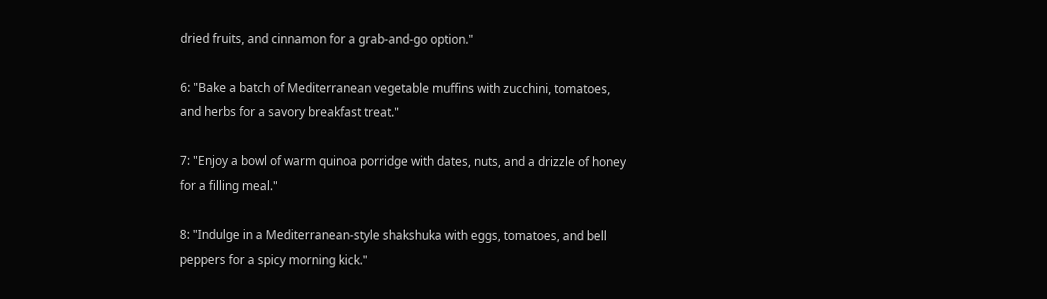dried fruits, and cinnamon for a grab-and-go option."

6: "Bake a batch of Mediterranean vegetable muffins with zucchini, tomatoes, and herbs for a savory breakfast treat."

7: "Enjoy a bowl of warm quinoa porridge with dates, nuts, and a drizzle of honey for a filling meal."

8: "Indulge in a Mediterranean-style shakshuka with eggs, tomatoes, and bell peppers for a spicy morning kick."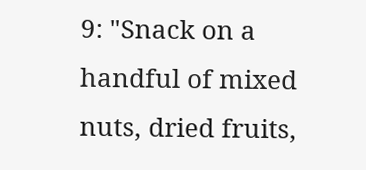9: "Snack on a handful of mixed nuts, dried fruits,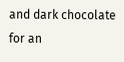and dark chocolate for an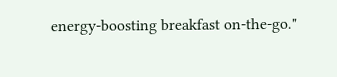energy-boosting breakfast on-the-go."